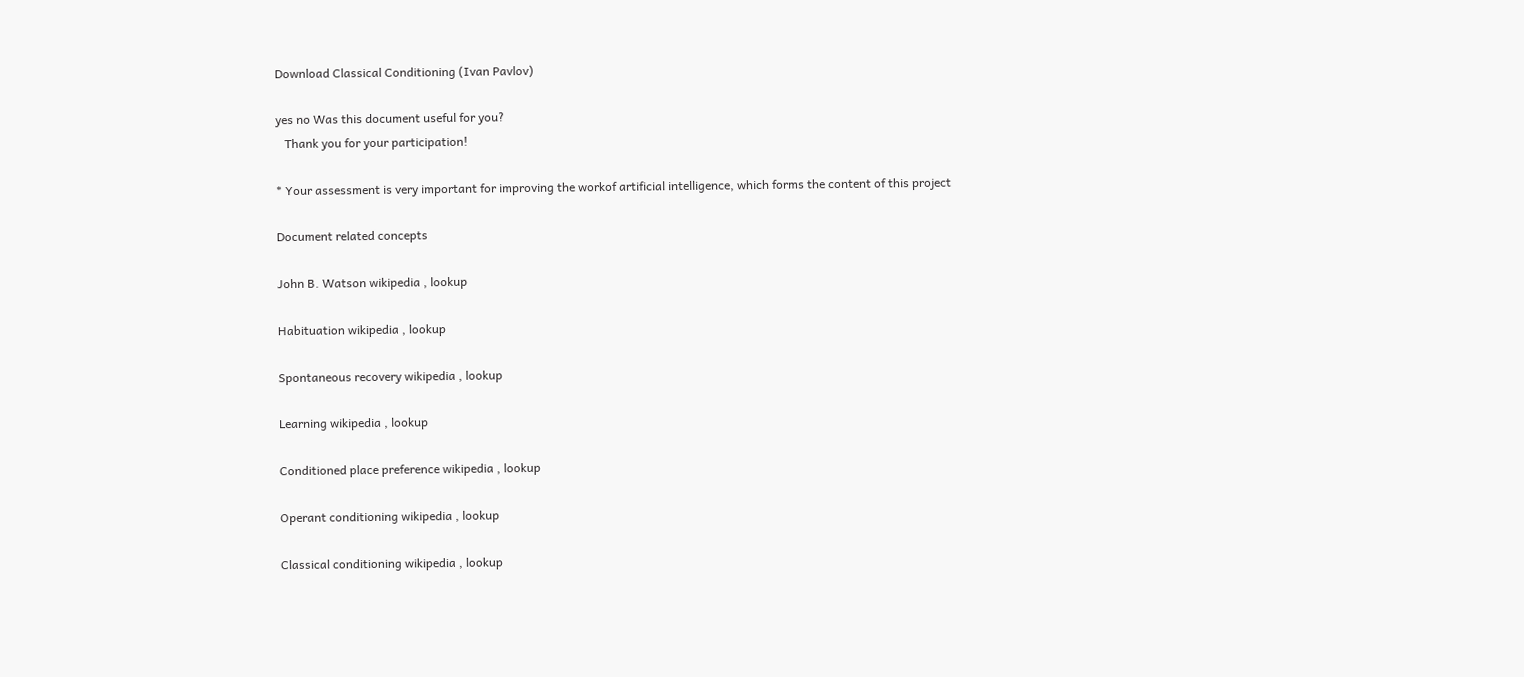Download Classical Conditioning (Ivan Pavlov)

yes no Was this document useful for you?
   Thank you for your participation!

* Your assessment is very important for improving the workof artificial intelligence, which forms the content of this project

Document related concepts

John B. Watson wikipedia , lookup

Habituation wikipedia , lookup

Spontaneous recovery wikipedia , lookup

Learning wikipedia , lookup

Conditioned place preference wikipedia , lookup

Operant conditioning wikipedia , lookup

Classical conditioning wikipedia , lookup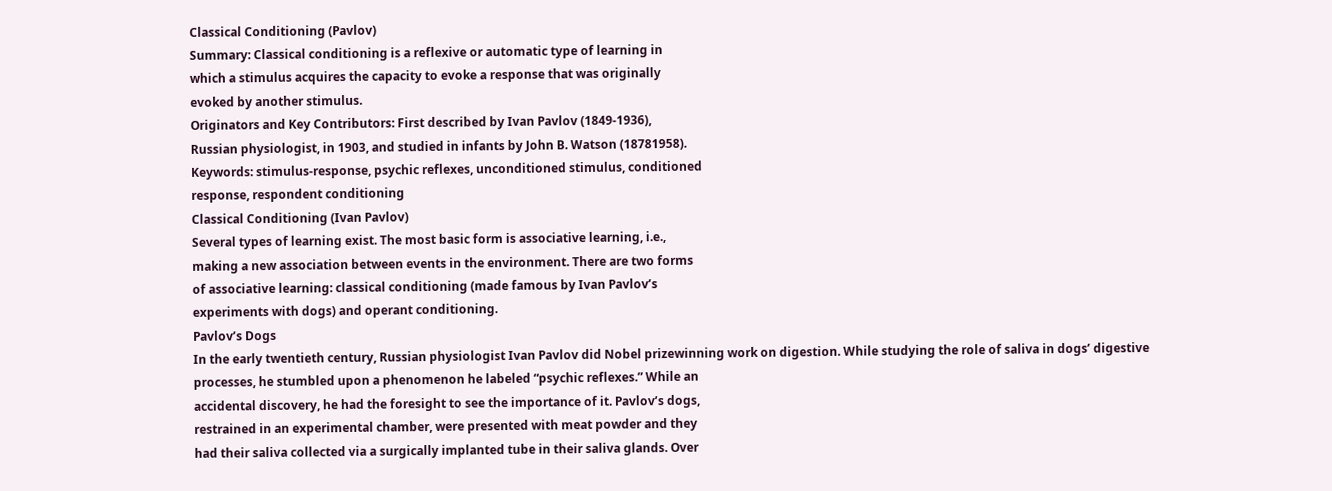Classical Conditioning (Pavlov)
Summary: Classical conditioning is a reflexive or automatic type of learning in
which a stimulus acquires the capacity to evoke a response that was originally
evoked by another stimulus.
Originators and Key Contributors: First described by Ivan Pavlov (1849-1936),
Russian physiologist, in 1903, and studied in infants by John B. Watson (18781958).
Keywords: stimulus-response, psychic reflexes, unconditioned stimulus, conditioned
response, respondent conditioning
Classical Conditioning (Ivan Pavlov)
Several types of learning exist. The most basic form is associative learning, i.e.,
making a new association between events in the environment. There are two forms
of associative learning: classical conditioning (made famous by Ivan Pavlov’s
experiments with dogs) and operant conditioning.
Pavlov’s Dogs
In the early twentieth century, Russian physiologist Ivan Pavlov did Nobel prizewinning work on digestion. While studying the role of saliva in dogs’ digestive
processes, he stumbled upon a phenomenon he labeled “psychic reflexes.” While an
accidental discovery, he had the foresight to see the importance of it. Pavlov’s dogs,
restrained in an experimental chamber, were presented with meat powder and they
had their saliva collected via a surgically implanted tube in their saliva glands. Over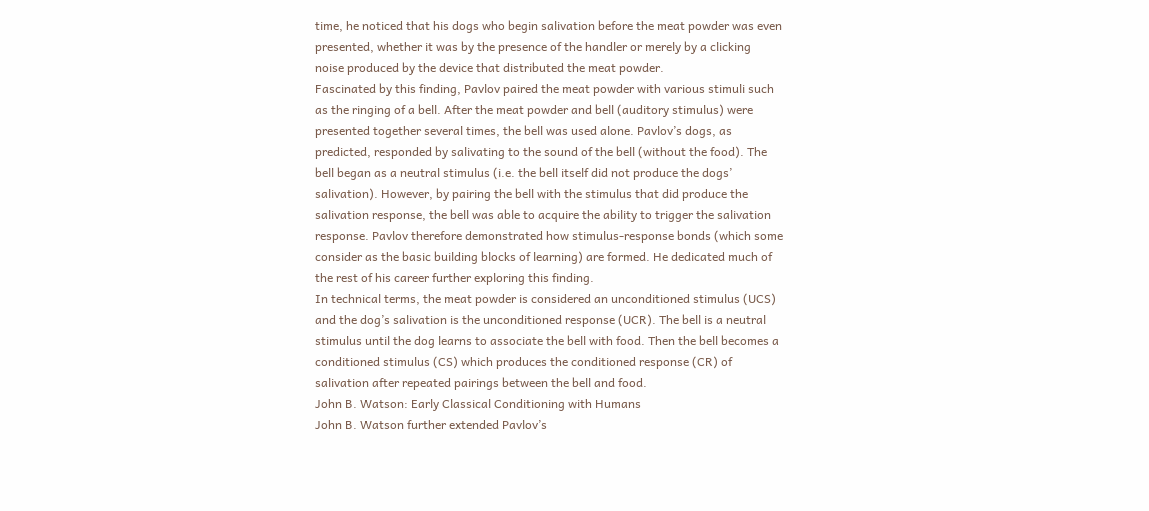time, he noticed that his dogs who begin salivation before the meat powder was even
presented, whether it was by the presence of the handler or merely by a clicking
noise produced by the device that distributed the meat powder.
Fascinated by this finding, Pavlov paired the meat powder with various stimuli such
as the ringing of a bell. After the meat powder and bell (auditory stimulus) were
presented together several times, the bell was used alone. Pavlov’s dogs, as
predicted, responded by salivating to the sound of the bell (without the food). The
bell began as a neutral stimulus (i.e. the bell itself did not produce the dogs’
salivation). However, by pairing the bell with the stimulus that did produce the
salivation response, the bell was able to acquire the ability to trigger the salivation
response. Pavlov therefore demonstrated how stimulus-response bonds (which some
consider as the basic building blocks of learning) are formed. He dedicated much of
the rest of his career further exploring this finding.
In technical terms, the meat powder is considered an unconditioned stimulus (UCS)
and the dog’s salivation is the unconditioned response (UCR). The bell is a neutral
stimulus until the dog learns to associate the bell with food. Then the bell becomes a
conditioned stimulus (CS) which produces the conditioned response (CR) of
salivation after repeated pairings between the bell and food.
John B. Watson: Early Classical Conditioning with Humans
John B. Watson further extended Pavlov’s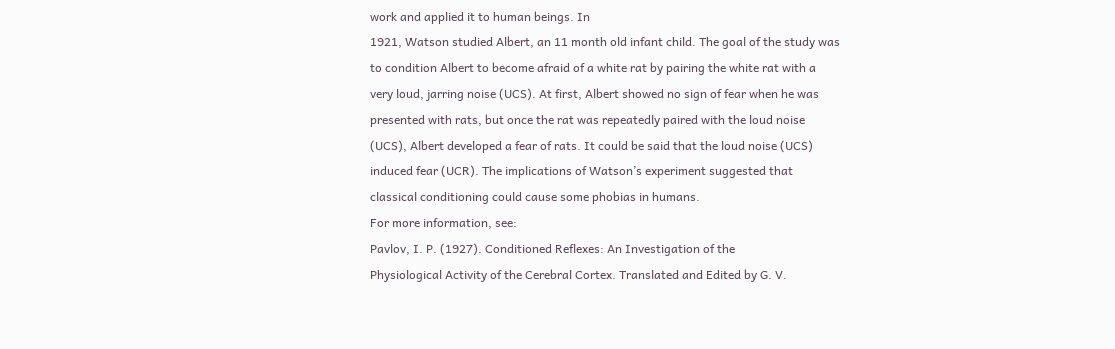work and applied it to human beings. In
1921, Watson studied Albert, an 11 month old infant child. The goal of the study was
to condition Albert to become afraid of a white rat by pairing the white rat with a
very loud, jarring noise (UCS). At first, Albert showed no sign of fear when he was
presented with rats, but once the rat was repeatedly paired with the loud noise
(UCS), Albert developed a fear of rats. It could be said that the loud noise (UCS)
induced fear (UCR). The implications of Watson’s experiment suggested that
classical conditioning could cause some phobias in humans.
For more information, see:
Pavlov, I. P. (1927). Conditioned Reflexes: An Investigation of the
Physiological Activity of the Cerebral Cortex. Translated and Edited by G. V.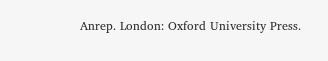Anrep. London: Oxford University Press.